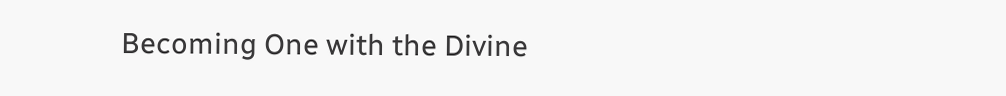Becoming One with the Divine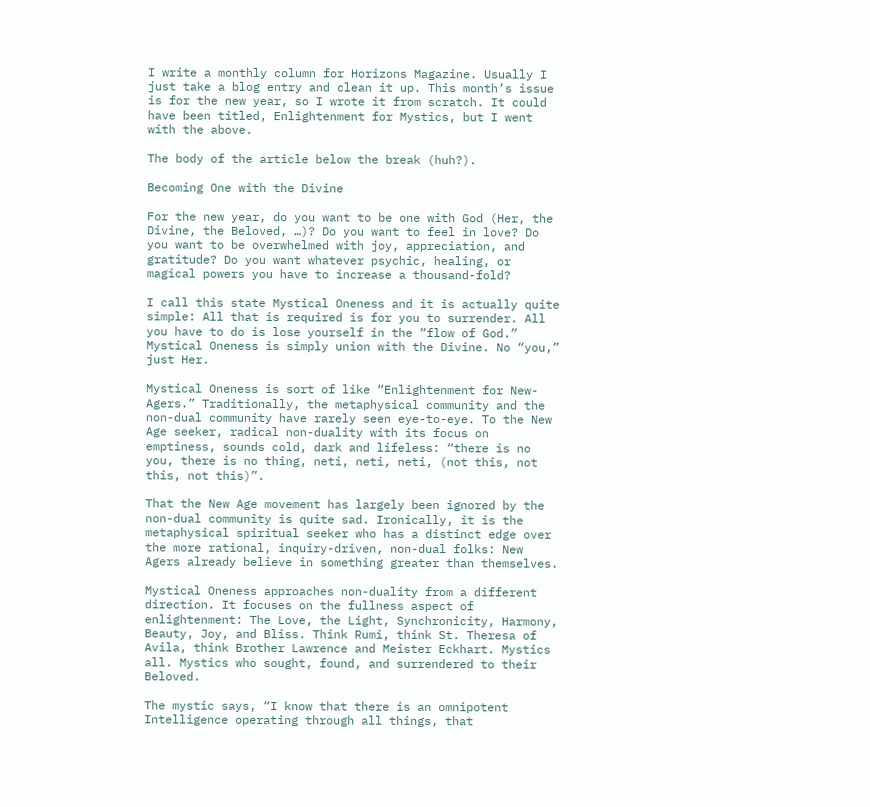I write a monthly column for Horizons Magazine. Usually I just take a blog entry and clean it up. This month’s issue is for the new year, so I wrote it from scratch. It could have been titled, Enlightenment for Mystics, but I went with the above.

The body of the article below the break (huh?).

Becoming One with the Divine

For the new year, do you want to be one with God (Her, the Divine, the Beloved, …)? Do you want to feel in love? Do you want to be overwhelmed with joy, appreciation, and gratitude? Do you want whatever psychic, healing, or magical powers you have to increase a thousand-fold?

I call this state Mystical Oneness and it is actually quite simple: All that is required is for you to surrender. All you have to do is lose yourself in the “flow of God.” Mystical Oneness is simply union with the Divine. No “you,” just Her.

Mystical Oneness is sort of like “Enlightenment for New-Agers.” Traditionally, the metaphysical community and the non-dual community have rarely seen eye-to-eye. To the New Age seeker, radical non-duality with its focus on emptiness, sounds cold, dark and lifeless: “there is no you, there is no thing, neti, neti, neti, (not this, not this, not this)”.

That the New Age movement has largely been ignored by the non-dual community is quite sad. Ironically, it is the metaphysical spiritual seeker who has a distinct edge over the more rational, inquiry-driven, non-dual folks: New Agers already believe in something greater than themselves.

Mystical Oneness approaches non-duality from a different direction. It focuses on the fullness aspect of enlightenment: The Love, the Light, Synchronicity, Harmony, Beauty, Joy, and Bliss. Think Rumi, think St. Theresa of Avila, think Brother Lawrence and Meister Eckhart. Mystics all. Mystics who sought, found, and surrendered to their Beloved.

The mystic says, “I know that there is an omnipotent Intelligence operating through all things, that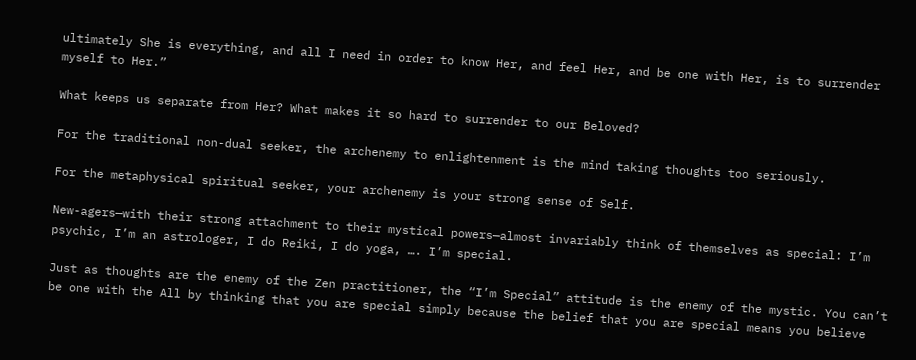ultimately She is everything, and all I need in order to know Her, and feel Her, and be one with Her, is to surrender myself to Her.”

What keeps us separate from Her? What makes it so hard to surrender to our Beloved?

For the traditional non-dual seeker, the archenemy to enlightenment is the mind taking thoughts too seriously.

For the metaphysical spiritual seeker, your archenemy is your strong sense of Self.

New-agers—with their strong attachment to their mystical powers—almost invariably think of themselves as special: I’m psychic, I’m an astrologer, I do Reiki, I do yoga, …. I’m special.

Just as thoughts are the enemy of the Zen practitioner, the “I’m Special” attitude is the enemy of the mystic. You can’t be one with the All by thinking that you are special simply because the belief that you are special means you believe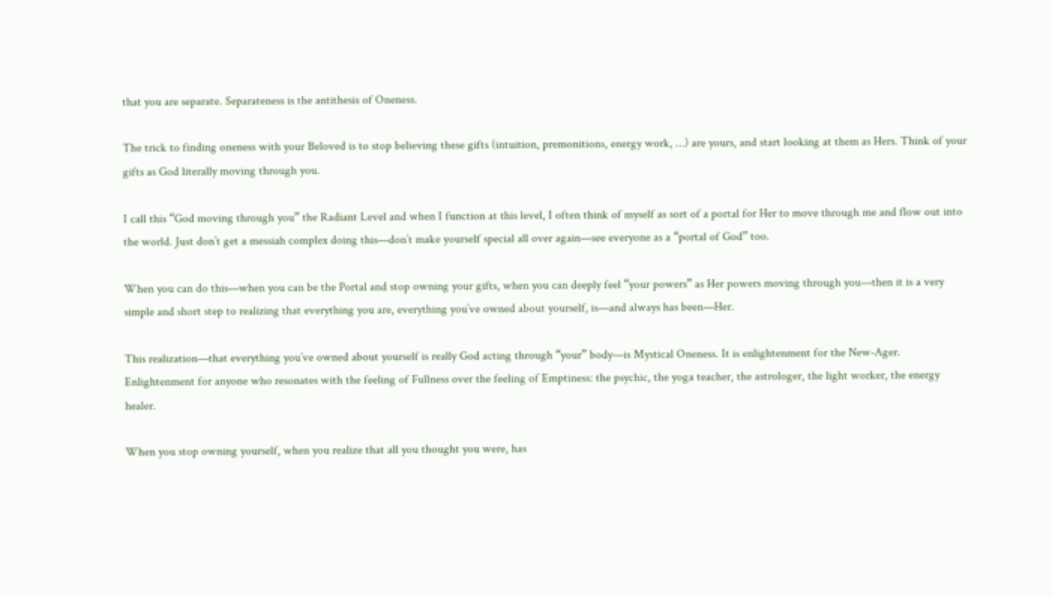that you are separate. Separateness is the antithesis of Oneness.

The trick to finding oneness with your Beloved is to stop believing these gifts (intuition, premonitions, energy work, …) are yours, and start looking at them as Hers. Think of your gifts as God literally moving through you.

I call this “God moving through you” the Radiant Level and when I function at this level, I often think of myself as sort of a portal for Her to move through me and flow out into the world. Just don’t get a messiah complex doing this—don’t make yourself special all over again—see everyone as a “portal of God” too.

When you can do this—when you can be the Portal and stop owning your gifts, when you can deeply feel “your powers” as Her powers moving through you—then it is a very simple and short step to realizing that everything you are, everything you’ve owned about yourself, is—and always has been—Her.

This realization—that everything you’ve owned about yourself is really God acting through “your” body—is Mystical Oneness. It is enlightenment for the New-Ager. Enlightenment for anyone who resonates with the feeling of Fullness over the feeling of Emptiness: the psychic, the yoga teacher, the astrologer, the light worker, the energy healer.

When you stop owning yourself, when you realize that all you thought you were, has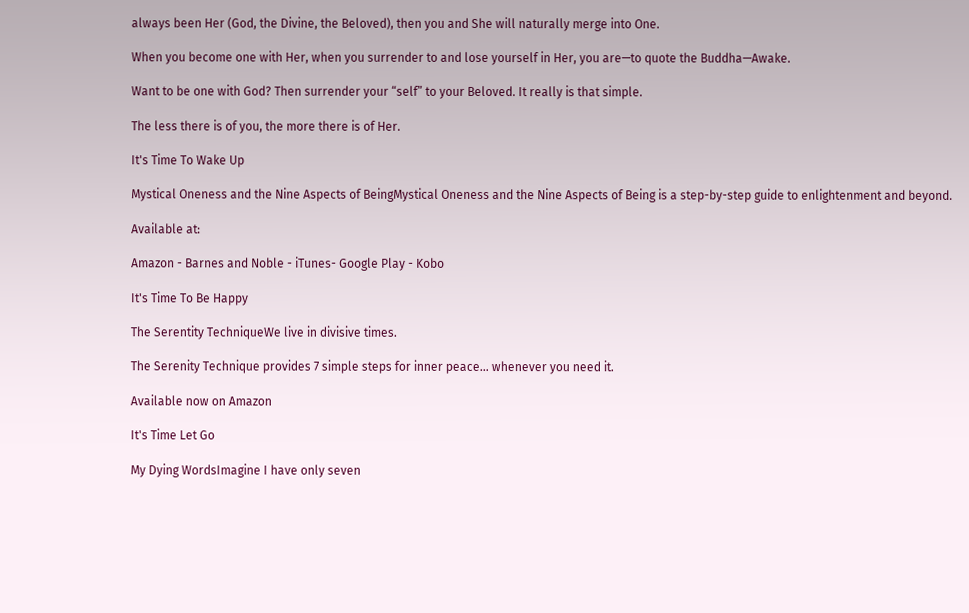always been Her (God, the Divine, the Beloved), then you and She will naturally merge into One.

When you become one with Her, when you surrender to and lose yourself in Her, you are—to quote the Buddha—Awake.

Want to be one with God? Then surrender your “self” to your Beloved. It really is that simple.

The less there is of you, the more there is of Her.

It's Time To Wake Up

Mystical Oneness and the Nine Aspects of BeingMystical Oneness and the Nine Aspects of Being is a step-by-step guide to enlightenment and beyond.

Available at:

Amazon - Barnes and Noble - iTunes- Google Play - Kobo

It's Time To Be Happy

The Serentity TechniqueWe live in divisive times.

The Serenity Technique provides 7 simple steps for inner peace… whenever you need it.

Available now on Amazon

It's Time Let Go

My Dying WordsImagine I have only seven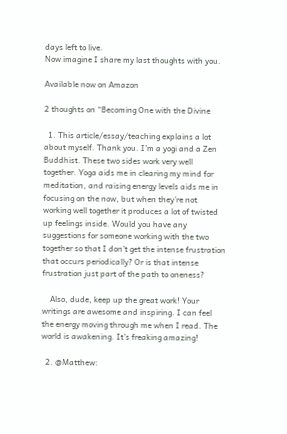days left to live.
Now imagine I share my last thoughts with you.

Available now on Amazon

2 thoughts on “Becoming One with the Divine

  1. This article/essay/teaching explains a lot about myself. Thank you. I’m a yogi and a Zen Buddhist. These two sides work very well together. Yoga aids me in clearing my mind for meditation, and raising energy levels aids me in focusing on the now, but when they’re not working well together it produces a lot of twisted up feelings inside. Would you have any suggestions for someone working with the two together so that I don’t get the intense frustration that occurs periodically? Or is that intense frustration just part of the path to oneness?

    Also, dude, keep up the great work! Your writings are awesome and inspiring. I can feel the energy moving through me when I read. The world is awakening. It’s freaking amazing!

  2. @Matthew: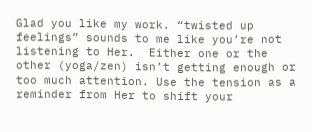Glad you like my work. “twisted up feelings” sounds to me like you’re not listening to Her.  Either one or the other (yoga/zen) isn’t getting enough or too much attention. Use the tension as a reminder from Her to shift your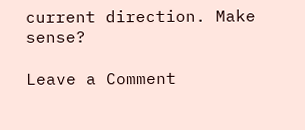current direction. Make sense?

Leave a Comment